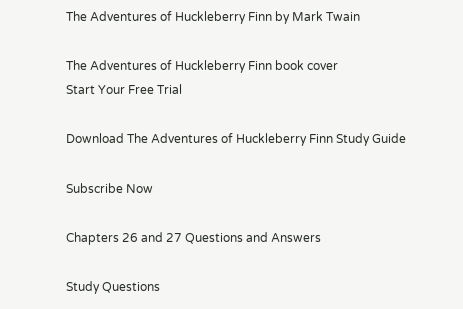The Adventures of Huckleberry Finn by Mark Twain

The Adventures of Huckleberry Finn book cover
Start Your Free Trial

Download The Adventures of Huckleberry Finn Study Guide

Subscribe Now

Chapters 26 and 27 Questions and Answers

Study Questions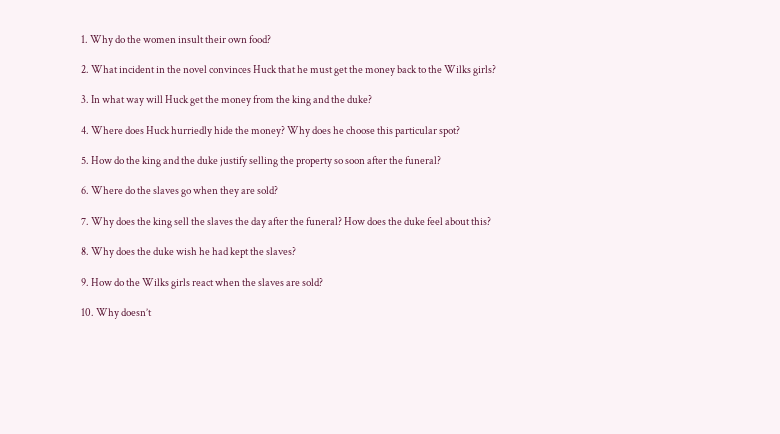1. Why do the women insult their own food?

2. What incident in the novel convinces Huck that he must get the money back to the Wilks girls?

3. In what way will Huck get the money from the king and the duke?

4. Where does Huck hurriedly hide the money? Why does he choose this particular spot?

5. How do the king and the duke justify selling the property so soon after the funeral?

6. Where do the slaves go when they are sold?

7. Why does the king sell the slaves the day after the funeral? How does the duke feel about this?

8. Why does the duke wish he had kept the slaves?

9. How do the Wilks girls react when the slaves are sold?

10. Why doesn’t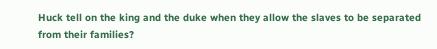Huck tell on the king and the duke when they allow the slaves to be separated from their families?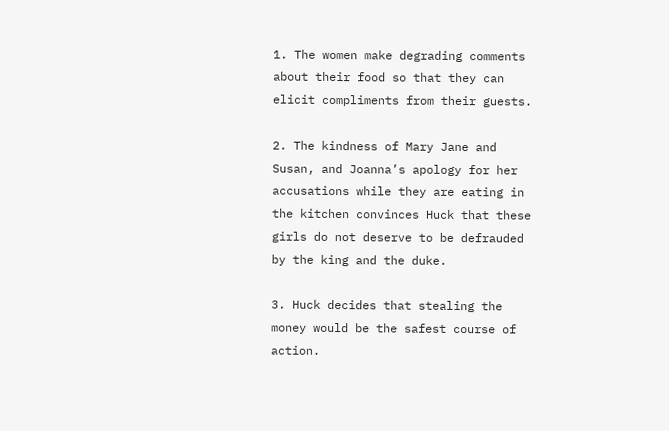1. The women make degrading comments about their food so that they can elicit compliments from their guests.

2. The kindness of Mary Jane and Susan, and Joanna’s apology for her accusations while they are eating in the kitchen convinces Huck that these girls do not deserve to be defrauded by the king and the duke.

3. Huck decides that stealing the money would be the safest course of action.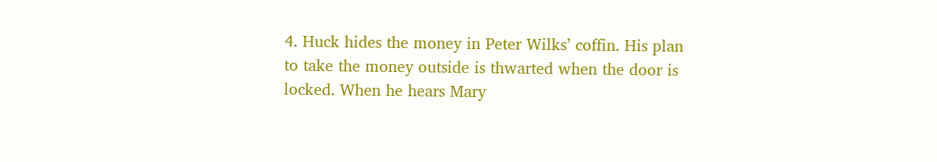4. Huck hides the money in Peter Wilks’ coffin. His plan to take the money outside is thwarted when the door is locked. When he hears Mary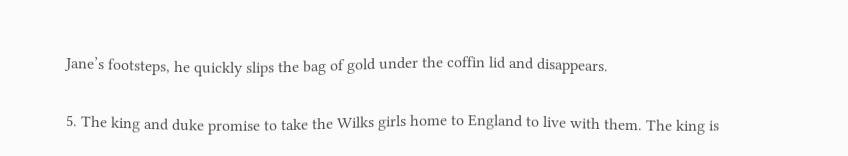Jane’s footsteps, he quickly slips the bag of gold under the coffin lid and disappears.

5. The king and duke promise to take the Wilks girls home to England to live with them. The king is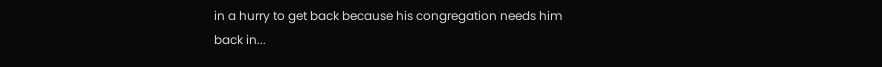in a hurry to get back because his congregation needs him back in...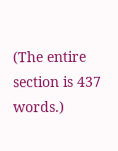(The entire section is 437 words.)